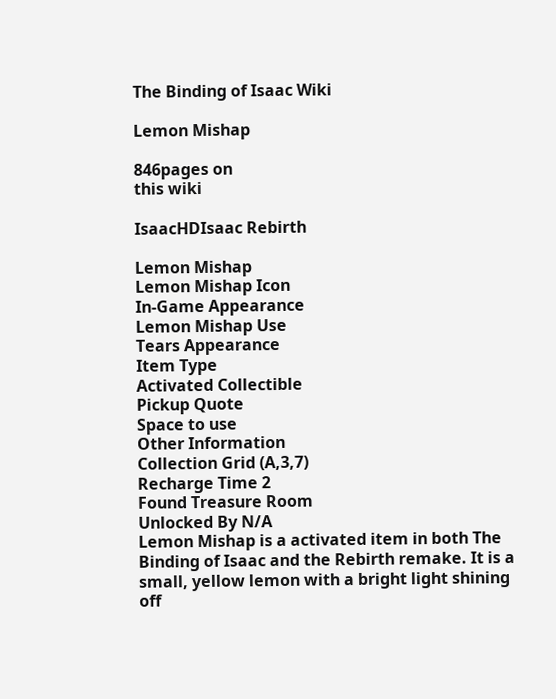The Binding of Isaac Wiki

Lemon Mishap

846pages on
this wiki

IsaacHDIsaac Rebirth

Lemon Mishap
Lemon Mishap Icon
In-Game Appearance
Lemon Mishap Use
Tears Appearance
Item Type
Activated Collectible
Pickup Quote
Space to use
Other Information
Collection Grid (A,3,7)
Recharge Time 2
Found Treasure Room
Unlocked By N/A
Lemon Mishap is a activated item in both The Binding of Isaac and the Rebirth remake. It is a small, yellow lemon with a bright light shining off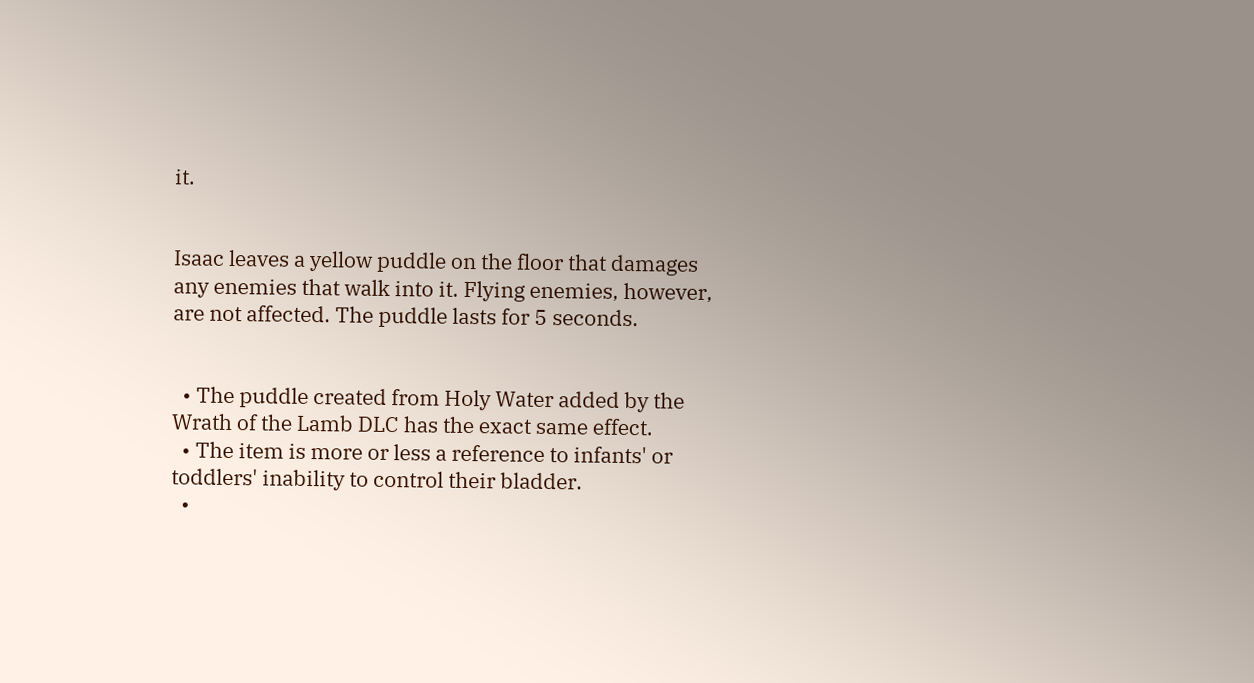it.


Isaac leaves a yellow puddle on the floor that damages any enemies that walk into it. Flying enemies, however, are not affected. The puddle lasts for 5 seconds.


  • The puddle created from Holy Water added by the Wrath of the Lamb DLC has the exact same effect.
  • The item is more or less a reference to infants' or toddlers' inability to control their bladder.
  •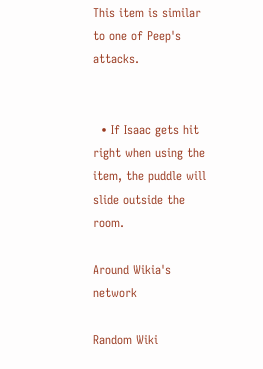This item is similar to one of Peep's attacks.


  • If Isaac gets hit right when using the item, the puddle will slide outside the room.

Around Wikia's network

Random Wiki